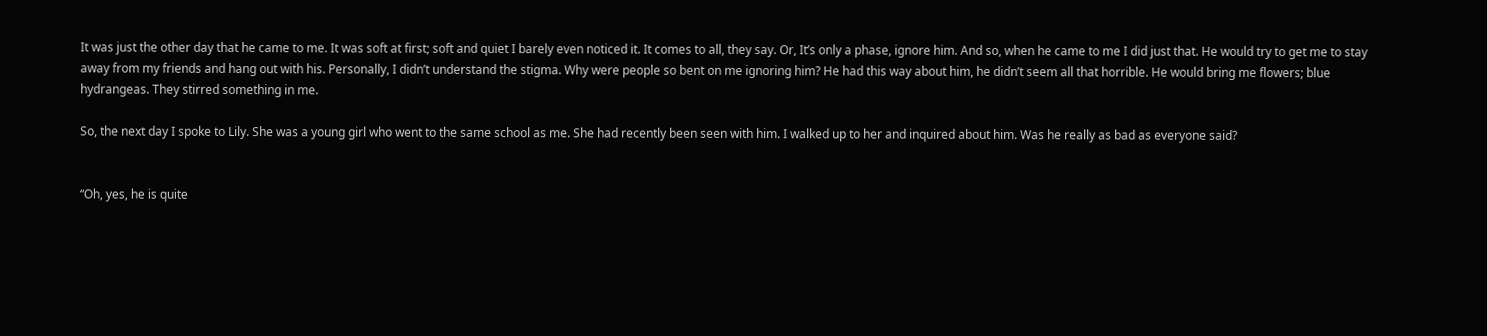It was just the other day that he came to me. It was soft at first; soft and quiet I barely even noticed it. It comes to all, they say. Or, It’s only a phase, ignore him. And so, when he came to me I did just that. He would try to get me to stay away from my friends and hang out with his. Personally, I didn’t understand the stigma. Why were people so bent on me ignoring him? He had this way about him, he didn’t seem all that horrible. He would bring me flowers; blue hydrangeas. They stirred something in me.

So, the next day I spoke to Lily. She was a young girl who went to the same school as me. She had recently been seen with him. I walked up to her and inquired about him. Was he really as bad as everyone said?


“Oh, yes, he is quite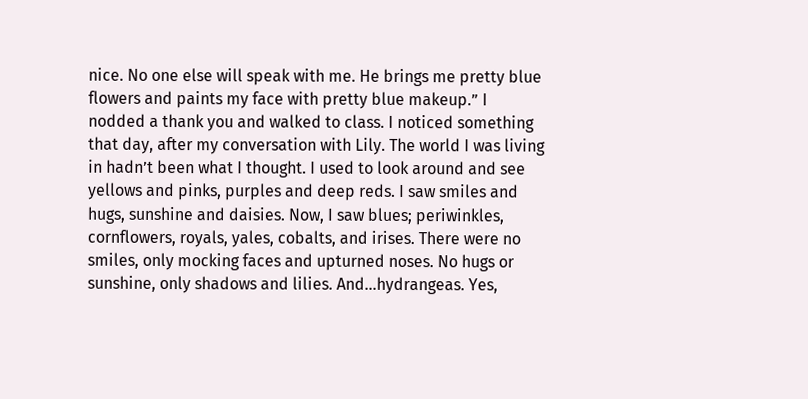nice. No one else will speak with me. He brings me pretty blue flowers and paints my face with pretty blue makeup.” I nodded a thank you and walked to class. I noticed something that day, after my conversation with Lily. The world I was living in hadn’t been what I thought. I used to look around and see yellows and pinks, purples and deep reds. I saw smiles and hugs, sunshine and daisies. Now, I saw blues; periwinkles, cornflowers, royals, yales, cobalts, and irises. There were no smiles, only mocking faces and upturned noses. No hugs or sunshine, only shadows and lilies. And…hydrangeas. Yes,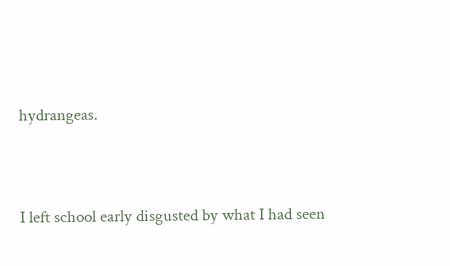hydrangeas.


I left school early disgusted by what I had seen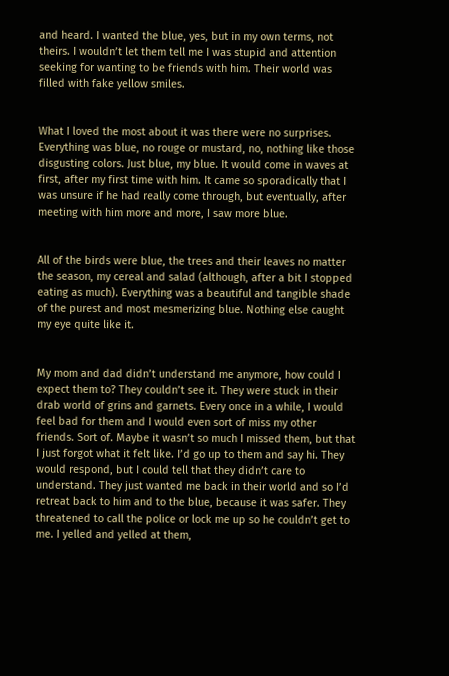and heard. I wanted the blue, yes, but in my own terms, not theirs. I wouldn’t let them tell me I was stupid and attention seeking for wanting to be friends with him. Their world was filled with fake yellow smiles.


What I loved the most about it was there were no surprises. Everything was blue, no rouge or mustard, no, nothing like those disgusting colors. Just blue, my blue. It would come in waves at first, after my first time with him. It came so sporadically that I was unsure if he had really come through, but eventually, after meeting with him more and more, I saw more blue.


All of the birds were blue, the trees and their leaves no matter the season, my cereal and salad (although, after a bit I stopped eating as much). Everything was a beautiful and tangible shade of the purest and most mesmerizing blue. Nothing else caught my eye quite like it.


My mom and dad didn’t understand me anymore, how could I expect them to? They couldn’t see it. They were stuck in their drab world of grins and garnets. Every once in a while, I would feel bad for them and I would even sort of miss my other friends. Sort of. Maybe it wasn’t so much I missed them, but that I just forgot what it felt like. I’d go up to them and say hi. They would respond, but I could tell that they didn’t care to understand. They just wanted me back in their world and so I’d retreat back to him and to the blue, because it was safer. They threatened to call the police or lock me up so he couldn’t get to me. I yelled and yelled at them,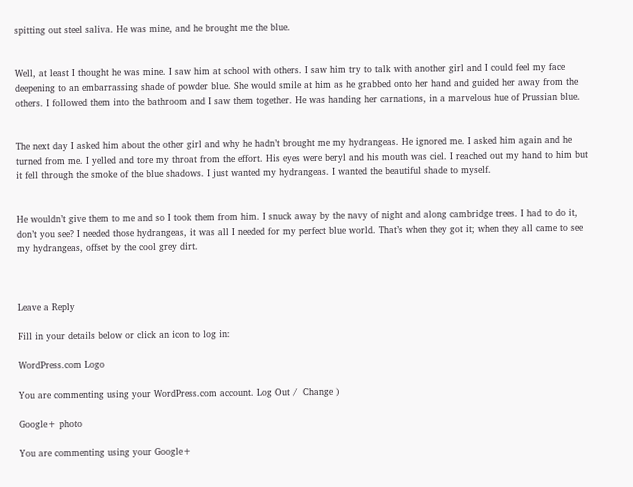spitting out steel saliva. He was mine, and he brought me the blue.


Well, at least I thought he was mine. I saw him at school with others. I saw him try to talk with another girl and I could feel my face deepening to an embarrassing shade of powder blue. She would smile at him as he grabbed onto her hand and guided her away from the others. I followed them into the bathroom and I saw them together. He was handing her carnations, in a marvelous hue of Prussian blue.


The next day I asked him about the other girl and why he hadn’t brought me my hydrangeas. He ignored me. I asked him again and he turned from me. I yelled and tore my throat from the effort. His eyes were beryl and his mouth was ciel. I reached out my hand to him but it fell through the smoke of the blue shadows. I just wanted my hydrangeas. I wanted the beautiful shade to myself.


He wouldn’t give them to me and so I took them from him. I snuck away by the navy of night and along cambridge trees. I had to do it, don’t you see? I needed those hydrangeas, it was all I needed for my perfect blue world. That’s when they got it; when they all came to see my hydrangeas, offset by the cool grey dirt.



Leave a Reply

Fill in your details below or click an icon to log in:

WordPress.com Logo

You are commenting using your WordPress.com account. Log Out /  Change )

Google+ photo

You are commenting using your Google+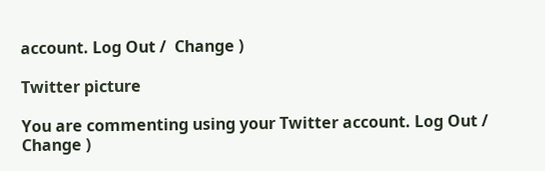account. Log Out /  Change )

Twitter picture

You are commenting using your Twitter account. Log Out /  Change )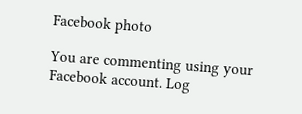Facebook photo

You are commenting using your Facebook account. Log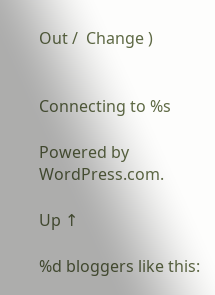Out /  Change )


Connecting to %s

Powered by WordPress.com.

Up ↑

%d bloggers like this: